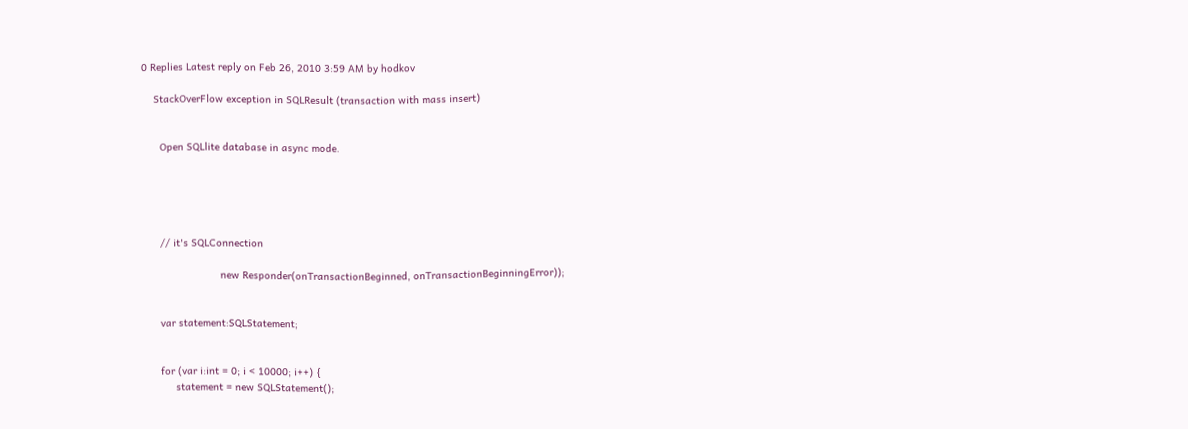0 Replies Latest reply on Feb 26, 2010 3:59 AM by hodkov

    StackOverFlow exception in SQLResult (transaction with mass insert)


      Open SQLlite database in async mode.





      // it's SQLConnection

                          new Responder(onTransactionBeginned, onTransactionBeginningError));


      var statement:SQLStatement;


      for (var i:int = 0; i < 10000; i++) {
           statement = new SQLStatement();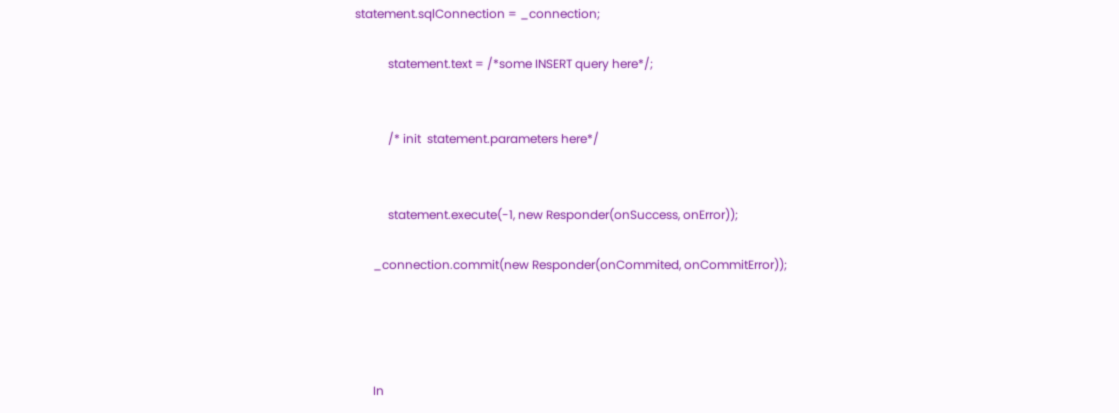statement.sqlConnection = _connection;

           statement.text = /*some INSERT query here*/;


           /* init  statement.parameters here*/


           statement.execute(-1, new Responder(onSuccess, onError));

      _connection.commit(new Responder(onCommited, onCommitError));




      In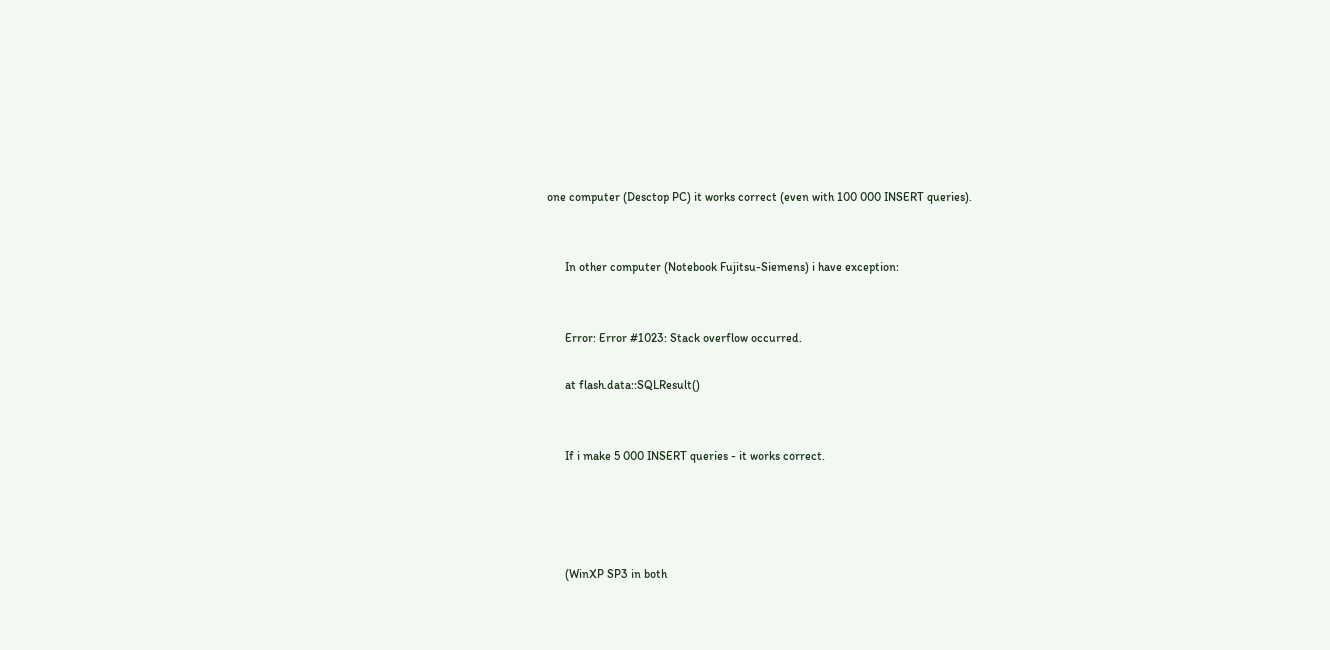one computer (Desctop PC) it works correct (even with 100 000 INSERT queries).


      In other computer (Notebook Fujitsu-Siemens) i have exception:


      Error: Error #1023: Stack overflow occurred.

      at flash.data::SQLResult()


      If i make 5 000 INSERT queries - it works correct.




      (WinXP SP3 in both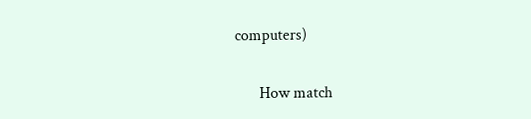computers)


      How match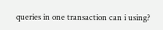queries in one transaction can i using?